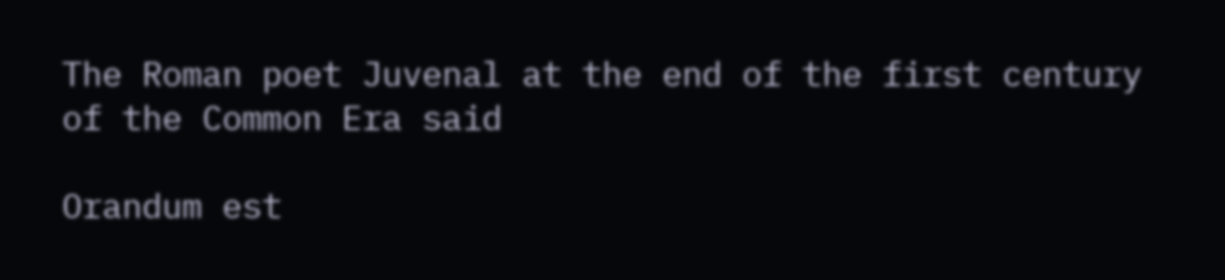The Roman poet Juvenal at the end of the first century of the Common Era said

Orandum est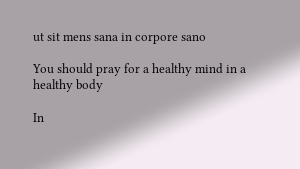ut sit mens sana in corpore sano

You should pray for a healthy mind in a healthy body

In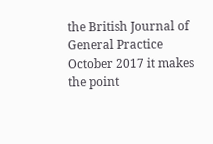the British Journal of General Practice October 2017 it makes the point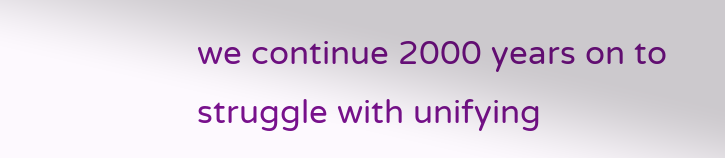we continue 2000 years on to struggle with unifying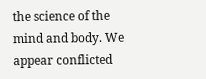the science of the mind and body. We appear conflicted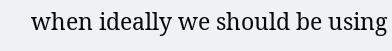when ideally we should be using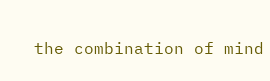the combination of mind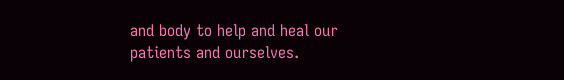and body to help and heal our patients and ourselves.